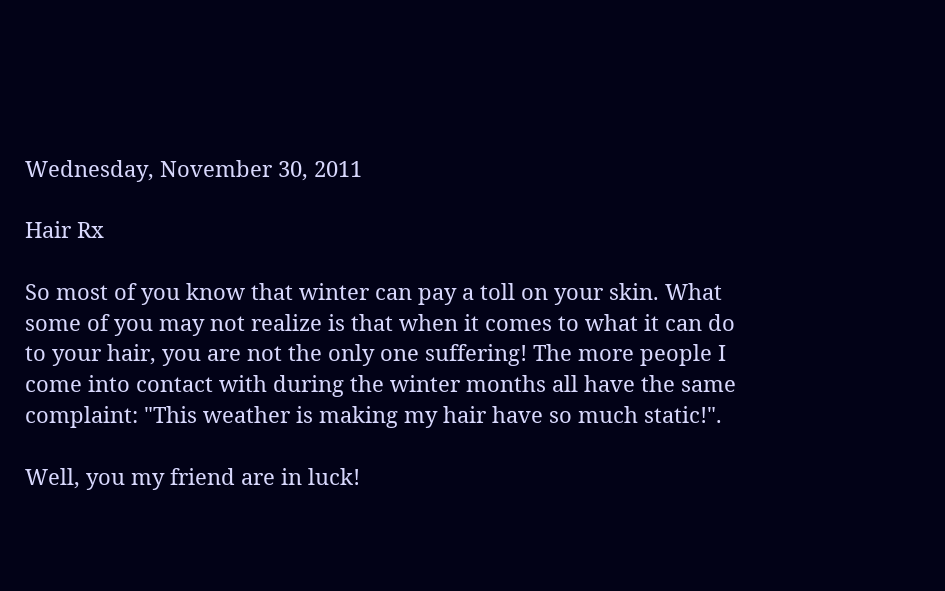Wednesday, November 30, 2011

Hair Rx

So most of you know that winter can pay a toll on your skin. What some of you may not realize is that when it comes to what it can do to your hair, you are not the only one suffering! The more people I come into contact with during the winter months all have the same complaint: "This weather is making my hair have so much static!".

Well, you my friend are in luck!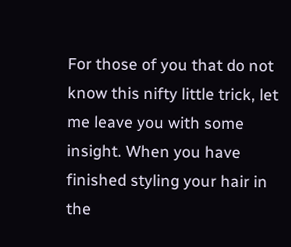For those of you that do not know this nifty little trick, let me leave you with some insight. When you have finished styling your hair in the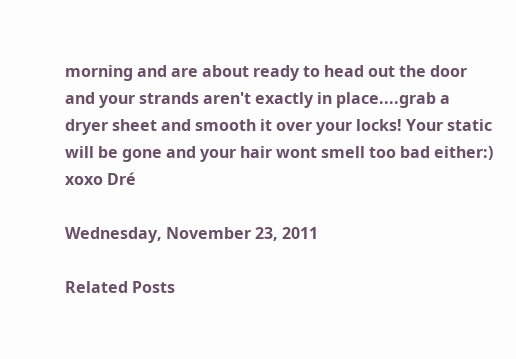morning and are about ready to head out the door and your strands aren't exactly in place....grab a dryer sheet and smooth it over your locks! Your static will be gone and your hair wont smell too bad either:) xoxo Dré

Wednesday, November 23, 2011

Related Posts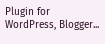Plugin for WordPress, Blogger...